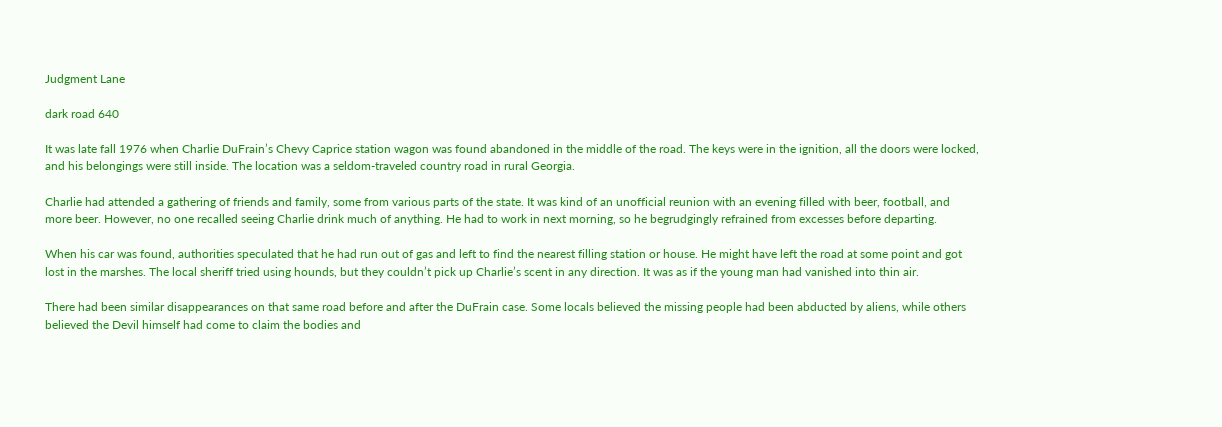Judgment Lane

dark road 640

It was late fall 1976 when Charlie DuFrain’s Chevy Caprice station wagon was found abandoned in the middle of the road. The keys were in the ignition, all the doors were locked, and his belongings were still inside. The location was a seldom-traveled country road in rural Georgia.

Charlie had attended a gathering of friends and family, some from various parts of the state. It was kind of an unofficial reunion with an evening filled with beer, football, and more beer. However, no one recalled seeing Charlie drink much of anything. He had to work in next morning, so he begrudgingly refrained from excesses before departing.

When his car was found, authorities speculated that he had run out of gas and left to find the nearest filling station or house. He might have left the road at some point and got lost in the marshes. The local sheriff tried using hounds, but they couldn’t pick up Charlie’s scent in any direction. It was as if the young man had vanished into thin air.

There had been similar disappearances on that same road before and after the DuFrain case. Some locals believed the missing people had been abducted by aliens, while others believed the Devil himself had come to claim the bodies and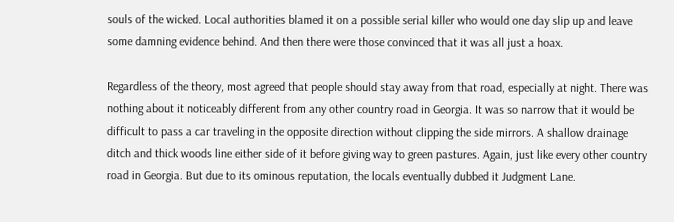souls of the wicked. Local authorities blamed it on a possible serial killer who would one day slip up and leave some damning evidence behind. And then there were those convinced that it was all just a hoax.

Regardless of the theory, most agreed that people should stay away from that road, especially at night. There was nothing about it noticeably different from any other country road in Georgia. It was so narrow that it would be difficult to pass a car traveling in the opposite direction without clipping the side mirrors. A shallow drainage ditch and thick woods line either side of it before giving way to green pastures. Again, just like every other country road in Georgia. But due to its ominous reputation, the locals eventually dubbed it Judgment Lane.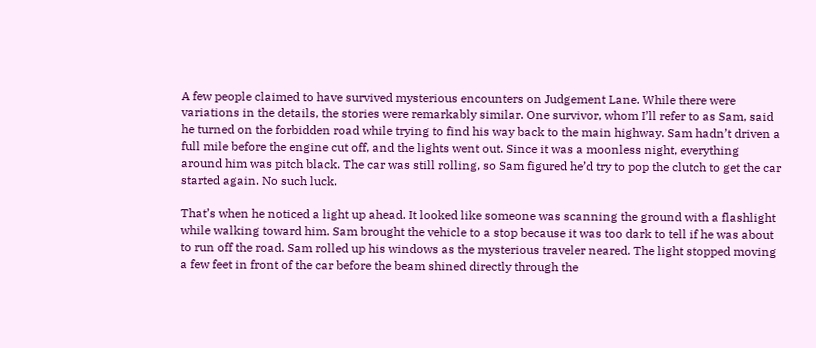A few people claimed to have survived mysterious encounters on Judgement Lane. While there were variations in the details, the stories were remarkably similar. One survivor, whom I’ll refer to as Sam, said he turned on the forbidden road while trying to find his way back to the main highway. Sam hadn’t driven a full mile before the engine cut off, and the lights went out. Since it was a moonless night, everything around him was pitch black. The car was still rolling, so Sam figured he’d try to pop the clutch to get the car started again. No such luck.

That’s when he noticed a light up ahead. It looked like someone was scanning the ground with a flashlight while walking toward him. Sam brought the vehicle to a stop because it was too dark to tell if he was about to run off the road. Sam rolled up his windows as the mysterious traveler neared. The light stopped moving a few feet in front of the car before the beam shined directly through the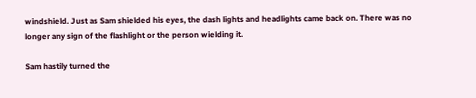windshield. Just as Sam shielded his eyes, the dash lights and headlights came back on. There was no longer any sign of the flashlight or the person wielding it.

Sam hastily turned the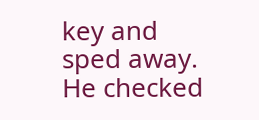key and sped away. He checked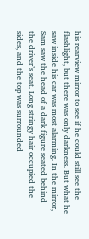his rearview mirror to see if he could still see the flashlight, but there was only darkness. But what he saw inside his car was most alarming. In the mirror, Sam saw the head of a dark figure seated behind the driver’s seat. Long stringy hair occupied the sides, and the top was surrounded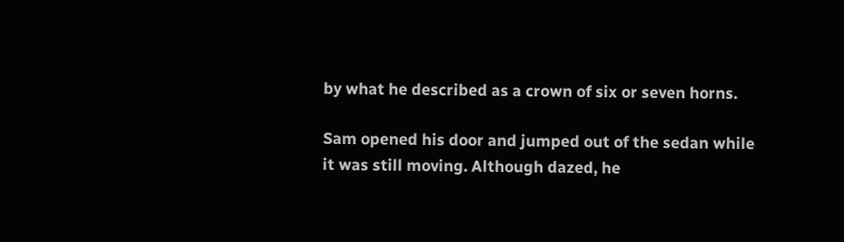by what he described as a crown of six or seven horns.

Sam opened his door and jumped out of the sedan while it was still moving. Although dazed, he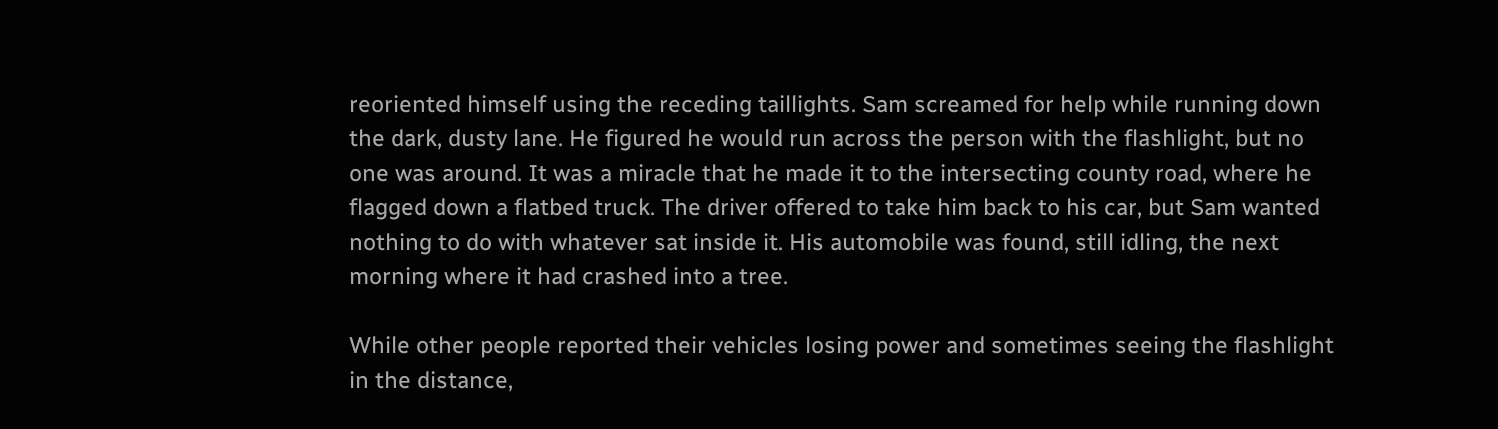reoriented himself using the receding taillights. Sam screamed for help while running down the dark, dusty lane. He figured he would run across the person with the flashlight, but no one was around. It was a miracle that he made it to the intersecting county road, where he flagged down a flatbed truck. The driver offered to take him back to his car, but Sam wanted nothing to do with whatever sat inside it. His automobile was found, still idling, the next morning where it had crashed into a tree.

While other people reported their vehicles losing power and sometimes seeing the flashlight in the distance,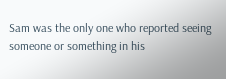Sam was the only one who reported seeing someone or something in his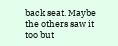back seat. Maybe the others saw it too but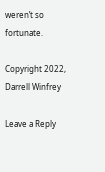weren’t so fortunate.

Copyright 2022, Darrell Winfrey

Leave a Reply